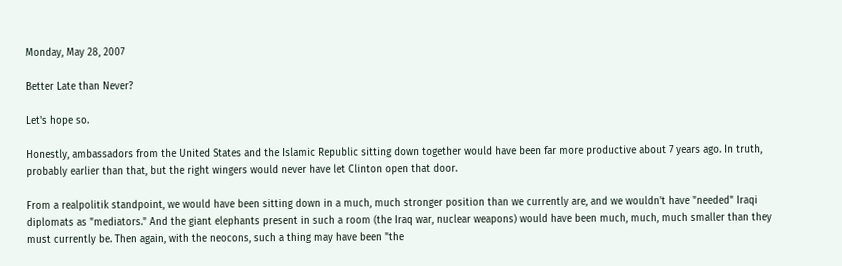Monday, May 28, 2007

Better Late than Never?

Let's hope so.

Honestly, ambassadors from the United States and the Islamic Republic sitting down together would have been far more productive about 7 years ago. In truth, probably earlier than that, but the right wingers would never have let Clinton open that door.

From a realpolitik standpoint, we would have been sitting down in a much, much stronger position than we currently are, and we wouldn't have "needed" Iraqi diplomats as "mediators." And the giant elephants present in such a room (the Iraq war, nuclear weapons) would have been much, much, much smaller than they must currently be. Then again, with the neocons, such a thing may have been "the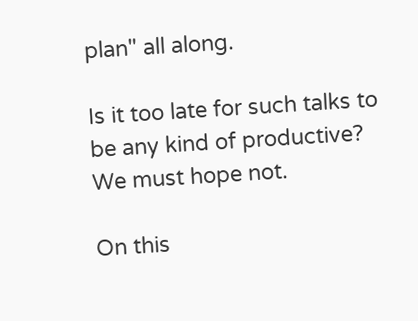plan" all along.

Is it too late for such talks to be any kind of productive? We must hope not.

On this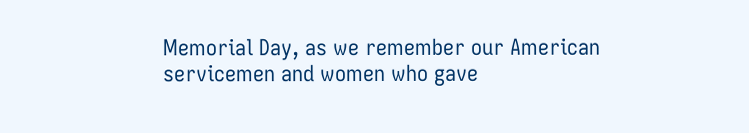Memorial Day, as we remember our American servicemen and women who gave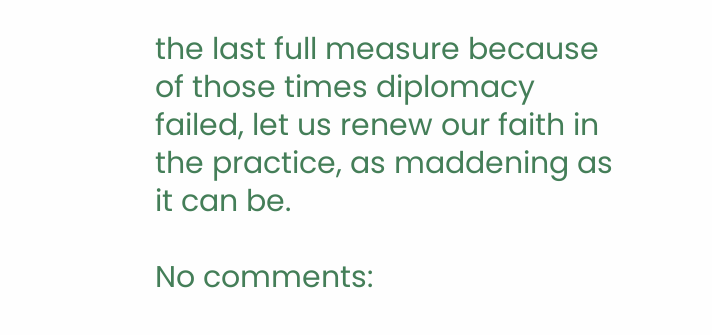the last full measure because of those times diplomacy failed, let us renew our faith in the practice, as maddening as it can be.

No comments: